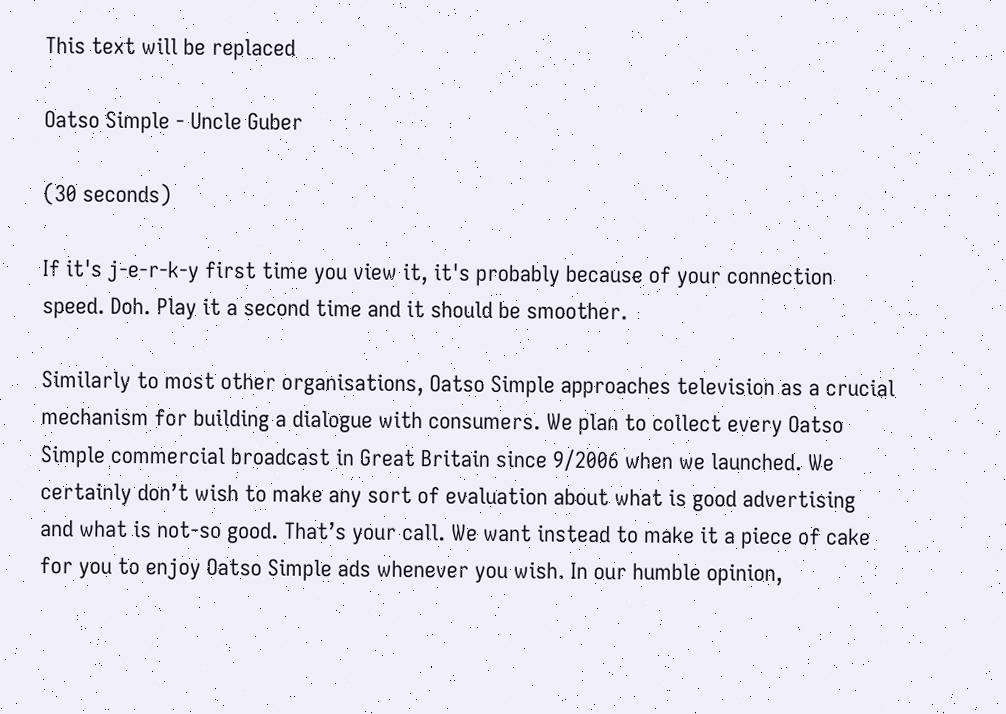This text will be replaced

Oatso Simple - Uncle Guber

(30 seconds)

If it's j-e-r-k-y first time you view it, it's probably because of your connection speed. Doh. Play it a second time and it should be smoother.

Similarly to most other organisations, Oatso Simple approaches television as a crucial mechanism for building a dialogue with consumers. We plan to collect every Oatso Simple commercial broadcast in Great Britain since 9/2006 when we launched. We certainly don’t wish to make any sort of evaluation about what is good advertising and what is not-so good. That’s your call. We want instead to make it a piece of cake for you to enjoy Oatso Simple ads whenever you wish. In our humble opinion,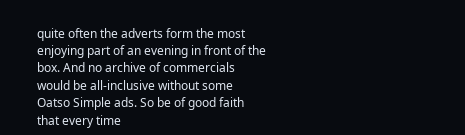quite often the adverts form the most enjoying part of an evening in front of the box. And no archive of commercials would be all-inclusive without some Oatso Simple ads. So be of good faith that every time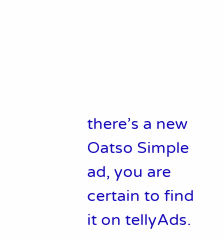there’s a new Oatso Simple ad, you are certain to find it on tellyAds.